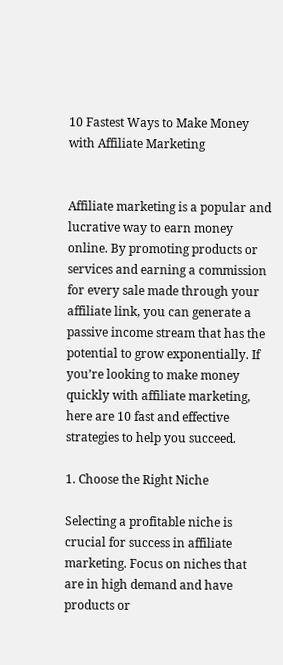10 Fastest Ways to Make Money with Affiliate Marketing


Affiliate marketing is a popular and lucrative way to earn money online. By promoting products or services and earning a commission for every sale made through your affiliate link, you can generate a passive income stream that has the potential to grow exponentially. If you’re looking to make money quickly with affiliate marketing, here are 10 fast and effective strategies to help you succeed.

1. Choose the Right Niche

Selecting a profitable niche is crucial for success in affiliate marketing. Focus on niches that are in high demand and have products or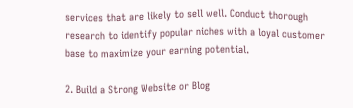services that are likely to sell well. Conduct thorough research to identify popular niches with a loyal customer base to maximize your earning potential.

2. Build a Strong Website or Blog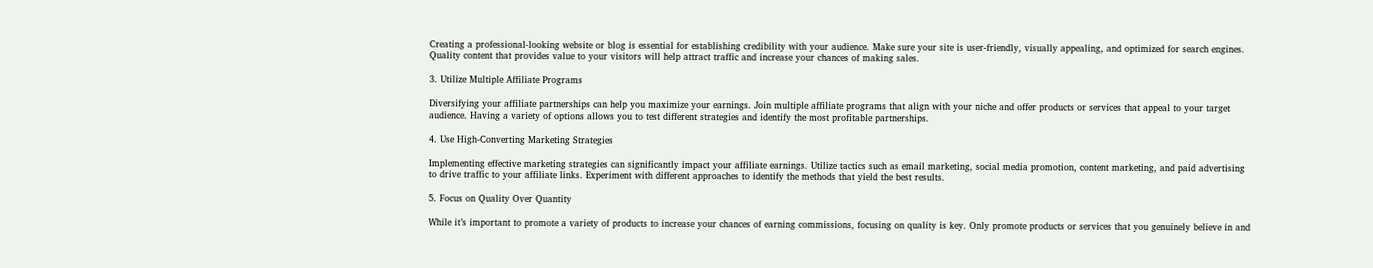Creating a professional-looking website or blog is essential for establishing credibility with your audience. Make sure your site is user-friendly, visually appealing, and optimized for search engines. Quality content that provides value to your visitors will help attract traffic and increase your chances of making sales.

3. Utilize Multiple Affiliate Programs

Diversifying your affiliate partnerships can help you maximize your earnings. Join multiple affiliate programs that align with your niche and offer products or services that appeal to your target audience. Having a variety of options allows you to test different strategies and identify the most profitable partnerships.

4. Use High-Converting Marketing Strategies

Implementing effective marketing strategies can significantly impact your affiliate earnings. Utilize tactics such as email marketing, social media promotion, content marketing, and paid advertising to drive traffic to your affiliate links. Experiment with different approaches to identify the methods that yield the best results.

5. Focus on Quality Over Quantity

While it’s important to promote a variety of products to increase your chances of earning commissions, focusing on quality is key. Only promote products or services that you genuinely believe in and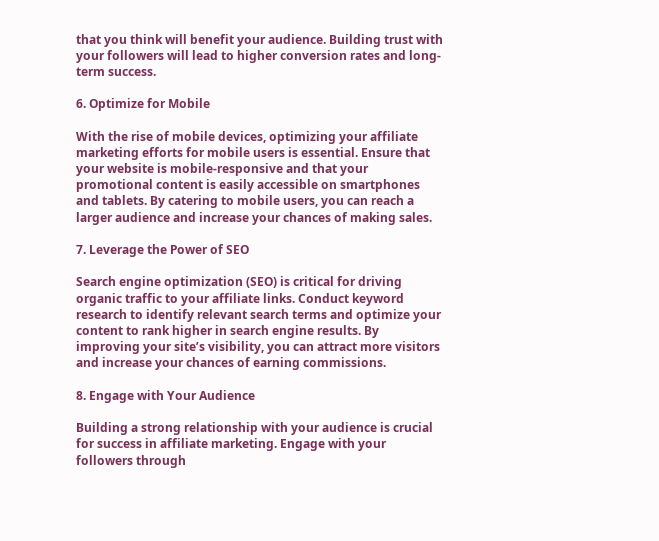that you think will benefit your audience. Building trust with your followers will lead to higher conversion rates and long-term success.

6. Optimize for Mobile

With the rise of mobile devices, optimizing your affiliate marketing efforts for mobile users is essential. Ensure that your website is mobile-responsive and that your promotional content is easily accessible on smartphones and tablets. By catering to mobile users, you can reach a larger audience and increase your chances of making sales.

7. Leverage the Power of SEO

Search engine optimization (SEO) is critical for driving organic traffic to your affiliate links. Conduct keyword research to identify relevant search terms and optimize your content to rank higher in search engine results. By improving your site’s visibility, you can attract more visitors and increase your chances of earning commissions.

8. Engage with Your Audience

Building a strong relationship with your audience is crucial for success in affiliate marketing. Engage with your followers through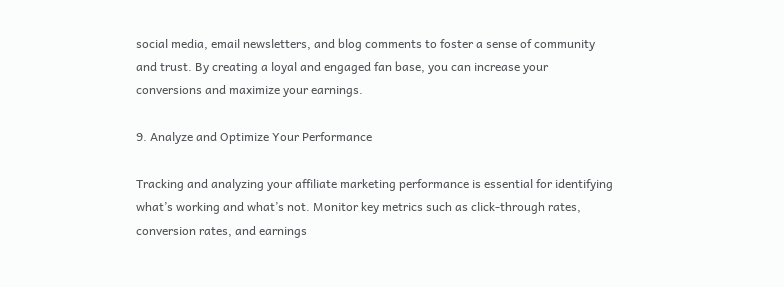social media, email newsletters, and blog comments to foster a sense of community and trust. By creating a loyal and engaged fan base, you can increase your conversions and maximize your earnings.

9. Analyze and Optimize Your Performance

Tracking and analyzing your affiliate marketing performance is essential for identifying what’s working and what’s not. Monitor key metrics such as click-through rates, conversion rates, and earnings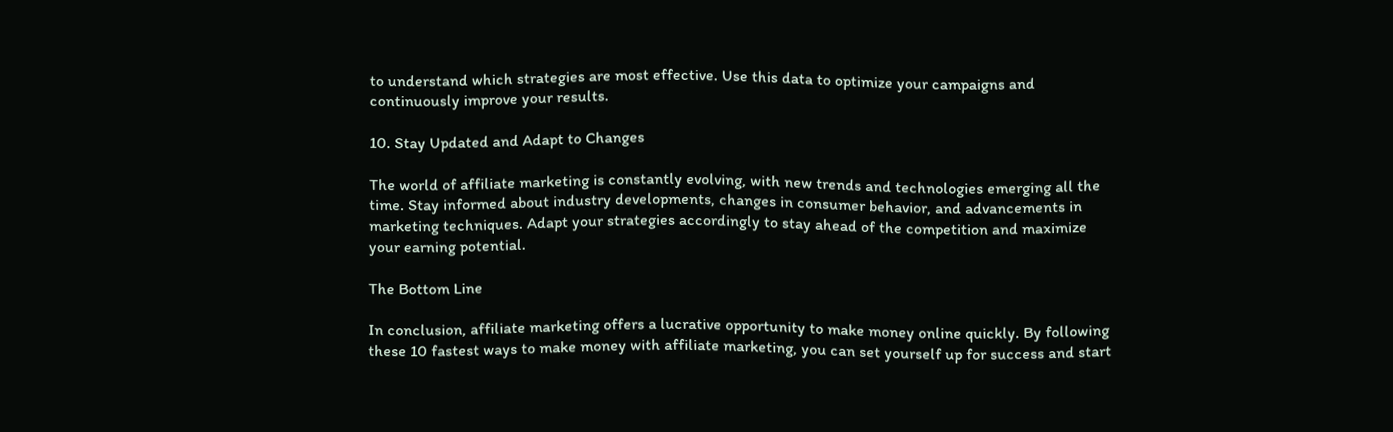to understand which strategies are most effective. Use this data to optimize your campaigns and continuously improve your results.

10. Stay Updated and Adapt to Changes

The world of affiliate marketing is constantly evolving, with new trends and technologies emerging all the time. Stay informed about industry developments, changes in consumer behavior, and advancements in marketing techniques. Adapt your strategies accordingly to stay ahead of the competition and maximize your earning potential.

The Bottom Line

In conclusion, affiliate marketing offers a lucrative opportunity to make money online quickly. By following these 10 fastest ways to make money with affiliate marketing, you can set yourself up for success and start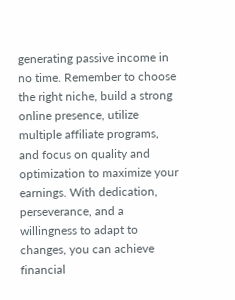generating passive income in no time. Remember to choose the right niche, build a strong online presence, utilize multiple affiliate programs, and focus on quality and optimization to maximize your earnings. With dedication, perseverance, and a willingness to adapt to changes, you can achieve financial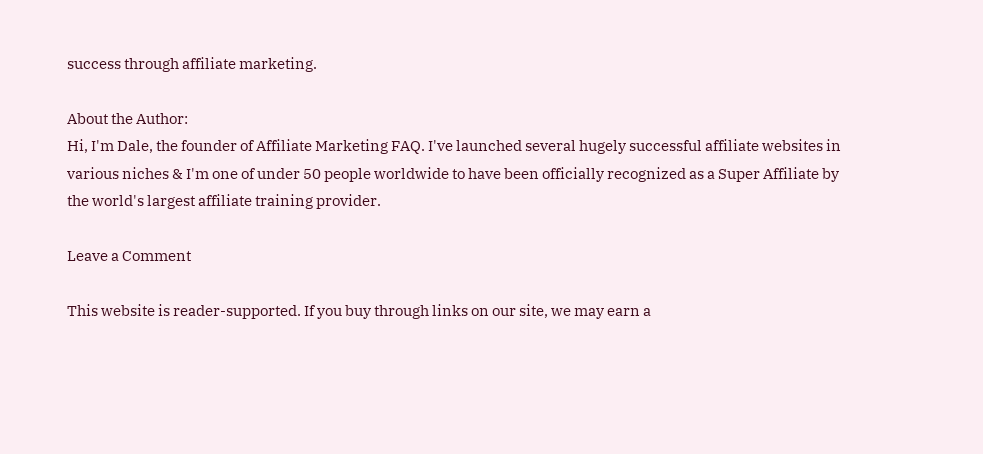success through affiliate marketing.

About the Author:
Hi, I'm Dale, the founder of Affiliate Marketing FAQ. I've launched several hugely successful affiliate websites in various niches & I'm one of under 50 people worldwide to have been officially recognized as a Super Affiliate by the world's largest affiliate training provider.

Leave a Comment

This website is reader-supported. If you buy through links on our site, we may earn a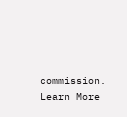commission. Learn More